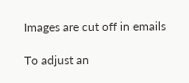Images are cut off in emails

To adjust an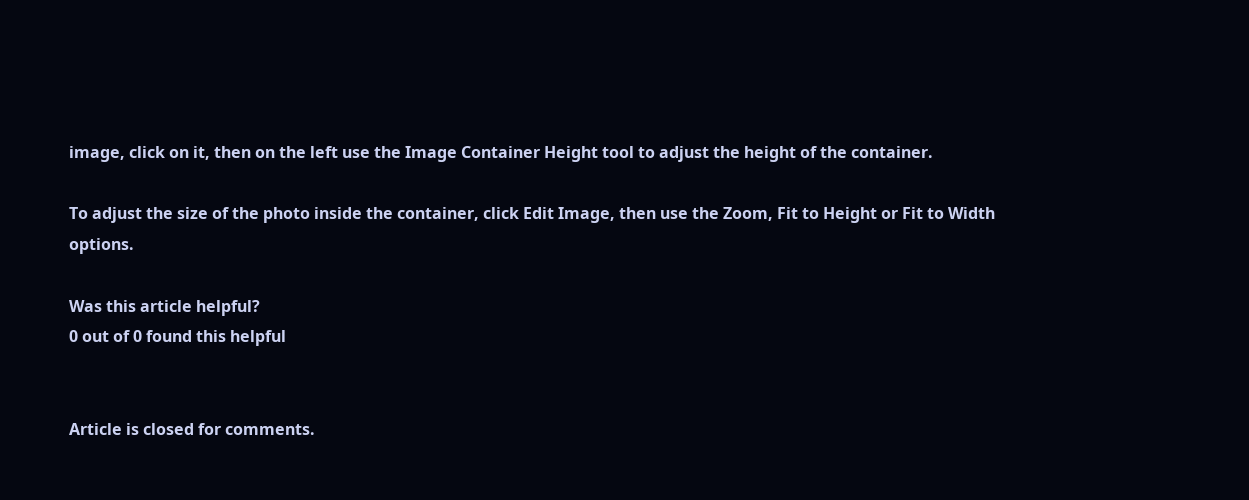image, click on it, then on the left use the Image Container Height tool to adjust the height of the container.

To adjust the size of the photo inside the container, click Edit Image, then use the Zoom, Fit to Height or Fit to Width options.

Was this article helpful?
0 out of 0 found this helpful


Article is closed for comments.